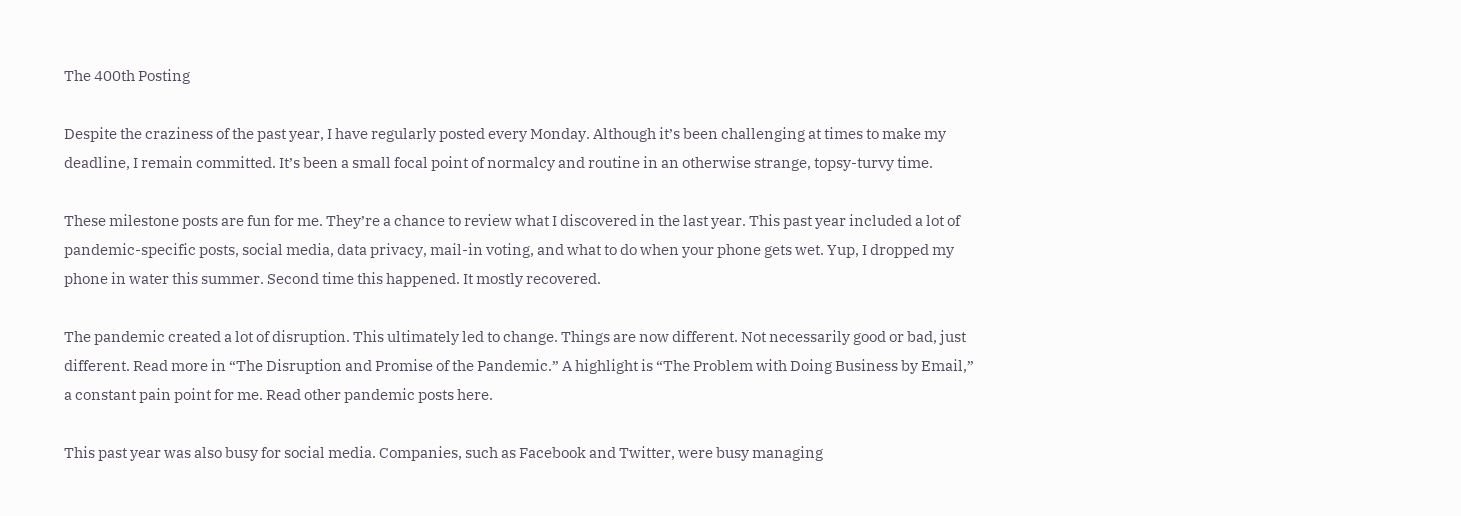The 400th Posting

Despite the craziness of the past year, I have regularly posted every Monday. Although it’s been challenging at times to make my deadline, I remain committed. It’s been a small focal point of normalcy and routine in an otherwise strange, topsy-turvy time.

These milestone posts are fun for me. They’re a chance to review what I discovered in the last year. This past year included a lot of pandemic-specific posts, social media, data privacy, mail-in voting, and what to do when your phone gets wet. Yup, I dropped my phone in water this summer. Second time this happened. It mostly recovered.

The pandemic created a lot of disruption. This ultimately led to change. Things are now different. Not necessarily good or bad, just different. Read more in “The Disruption and Promise of the Pandemic.” A highlight is “The Problem with Doing Business by Email,” a constant pain point for me. Read other pandemic posts here.

This past year was also busy for social media. Companies, such as Facebook and Twitter, were busy managing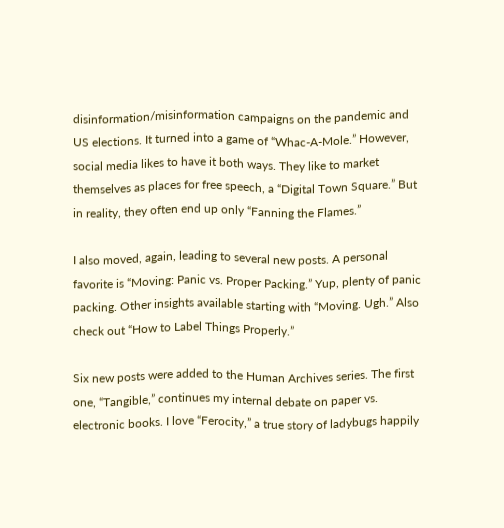disinformation/misinformation campaigns on the pandemic and US elections. It turned into a game of “Whac-A-Mole.” However, social media likes to have it both ways. They like to market themselves as places for free speech, a “Digital Town Square.” But in reality, they often end up only “Fanning the Flames.”

I also moved, again, leading to several new posts. A personal favorite is “Moving: Panic vs. Proper Packing.” Yup, plenty of panic packing. Other insights available starting with “Moving. Ugh.” Also check out “How to Label Things Properly.”

Six new posts were added to the Human Archives series. The first one, “Tangible,” continues my internal debate on paper vs. electronic books. I love “Ferocity,” a true story of ladybugs happily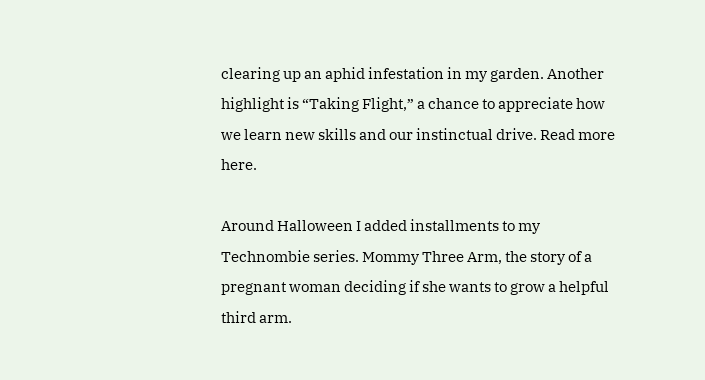clearing up an aphid infestation in my garden. Another highlight is “Taking Flight,” a chance to appreciate how we learn new skills and our instinctual drive. Read more here.

Around Halloween I added installments to my Technombie series. Mommy Three Arm, the story of a pregnant woman deciding if she wants to grow a helpful third arm.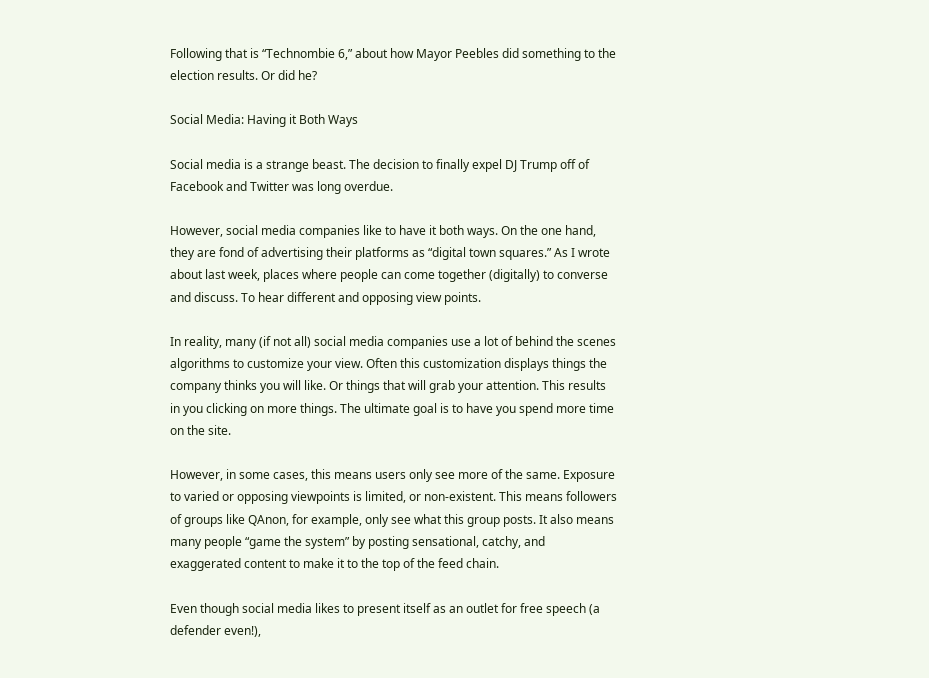Following that is “Technombie 6,” about how Mayor Peebles did something to the election results. Or did he?

Social Media: Having it Both Ways

Social media is a strange beast. The decision to finally expel DJ Trump off of Facebook and Twitter was long overdue.

However, social media companies like to have it both ways. On the one hand, they are fond of advertising their platforms as “digital town squares.” As I wrote about last week, places where people can come together (digitally) to converse and discuss. To hear different and opposing view points.

In reality, many (if not all) social media companies use a lot of behind the scenes algorithms to customize your view. Often this customization displays things the company thinks you will like. Or things that will grab your attention. This results in you clicking on more things. The ultimate goal is to have you spend more time on the site.

However, in some cases, this means users only see more of the same. Exposure to varied or opposing viewpoints is limited, or non-existent. This means followers of groups like QAnon, for example, only see what this group posts. It also means many people “game the system” by posting sensational, catchy, and exaggerated content to make it to the top of the feed chain.

Even though social media likes to present itself as an outlet for free speech (a defender even!),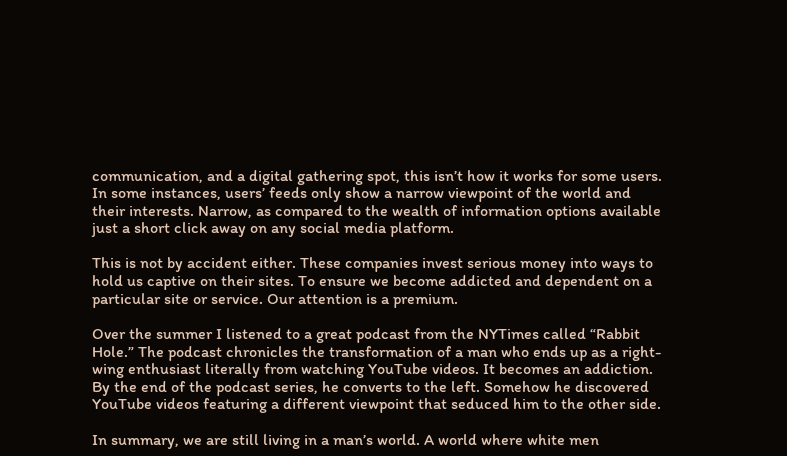communication, and a digital gathering spot, this isn’t how it works for some users. In some instances, users’ feeds only show a narrow viewpoint of the world and their interests. Narrow, as compared to the wealth of information options available just a short click away on any social media platform.

This is not by accident either. These companies invest serious money into ways to hold us captive on their sites. To ensure we become addicted and dependent on a particular site or service. Our attention is a premium.

Over the summer I listened to a great podcast from the NYTimes called “Rabbit Hole.” The podcast chronicles the transformation of a man who ends up as a right-wing enthusiast literally from watching YouTube videos. It becomes an addiction. By the end of the podcast series, he converts to the left. Somehow he discovered YouTube videos featuring a different viewpoint that seduced him to the other side.

In summary, we are still living in a man’s world. A world where white men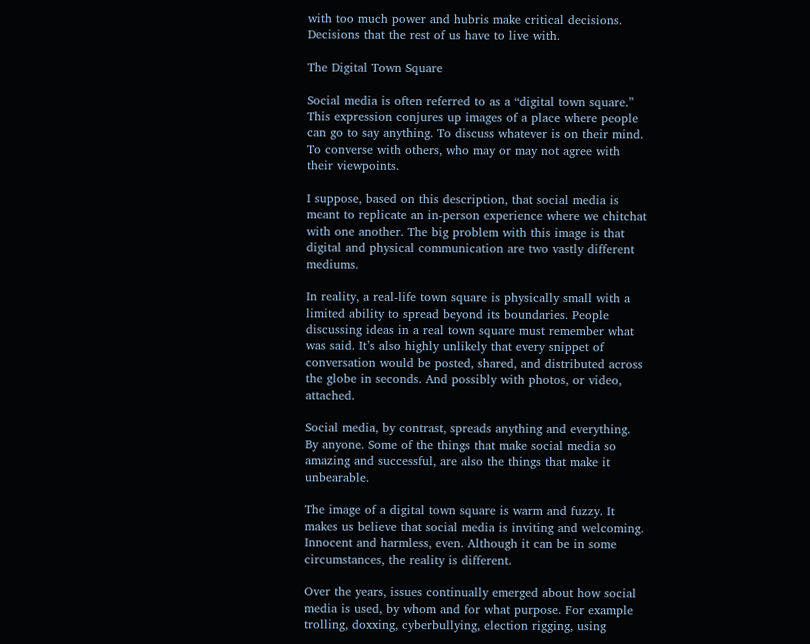with too much power and hubris make critical decisions. Decisions that the rest of us have to live with.

The Digital Town Square

Social media is often referred to as a “digital town square.” This expression conjures up images of a place where people can go to say anything. To discuss whatever is on their mind. To converse with others, who may or may not agree with their viewpoints.

I suppose, based on this description, that social media is meant to replicate an in-person experience where we chitchat with one another. The big problem with this image is that digital and physical communication are two vastly different mediums.

In reality, a real-life town square is physically small with a limited ability to spread beyond its boundaries. People discussing ideas in a real town square must remember what was said. It’s also highly unlikely that every snippet of conversation would be posted, shared, and distributed across the globe in seconds. And possibly with photos, or video, attached.

Social media, by contrast, spreads anything and everything. By anyone. Some of the things that make social media so amazing and successful, are also the things that make it unbearable.

The image of a digital town square is warm and fuzzy. It makes us believe that social media is inviting and welcoming. Innocent and harmless, even. Although it can be in some circumstances, the reality is different.

Over the years, issues continually emerged about how social media is used, by whom and for what purpose. For example trolling, doxxing, cyberbullying, election rigging, using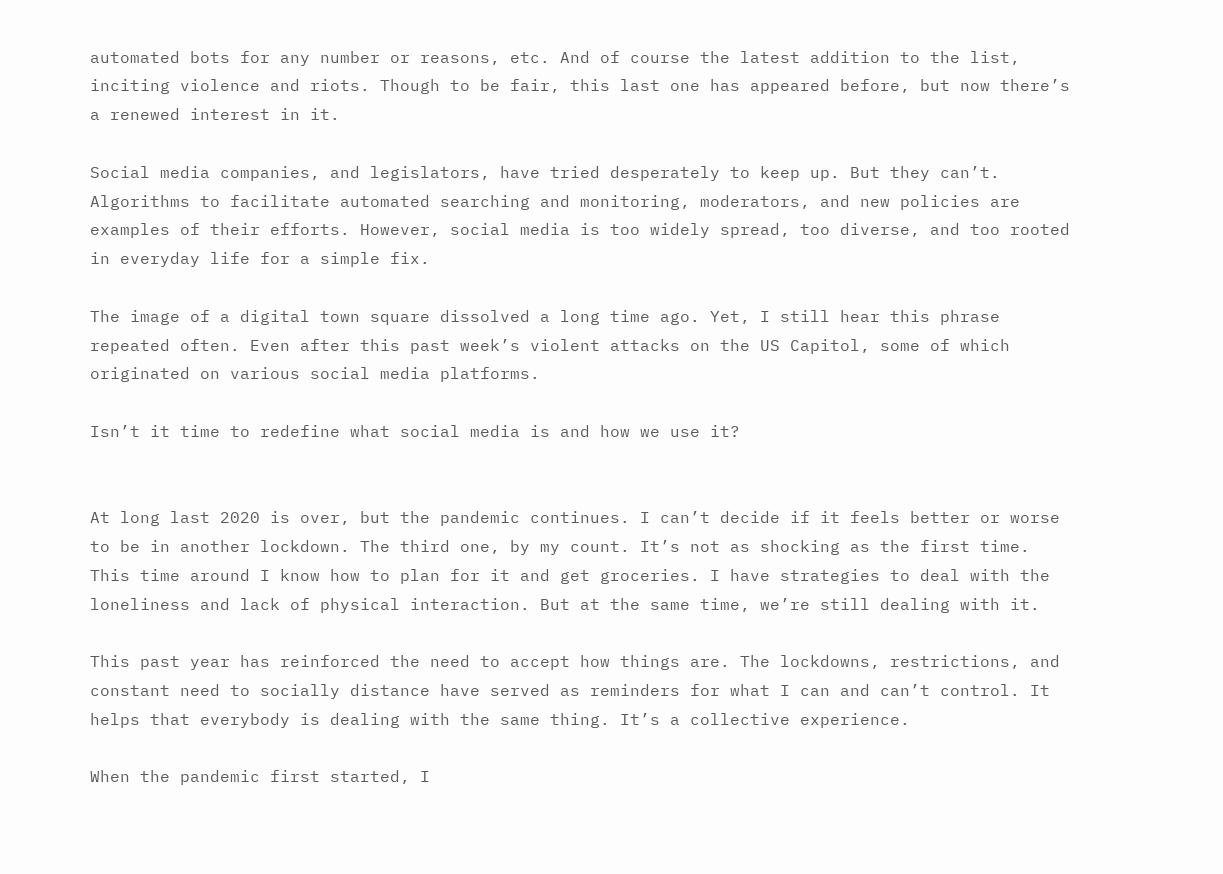automated bots for any number or reasons, etc. And of course the latest addition to the list, inciting violence and riots. Though to be fair, this last one has appeared before, but now there’s a renewed interest in it.

Social media companies, and legislators, have tried desperately to keep up. But they can’t. Algorithms to facilitate automated searching and monitoring, moderators, and new policies are examples of their efforts. However, social media is too widely spread, too diverse, and too rooted in everyday life for a simple fix.

The image of a digital town square dissolved a long time ago. Yet, I still hear this phrase repeated often. Even after this past week’s violent attacks on the US Capitol, some of which originated on various social media platforms.

Isn’t it time to redefine what social media is and how we use it?


At long last 2020 is over, but the pandemic continues. I can’t decide if it feels better or worse to be in another lockdown. The third one, by my count. It’s not as shocking as the first time. This time around I know how to plan for it and get groceries. I have strategies to deal with the loneliness and lack of physical interaction. But at the same time, we’re still dealing with it.

This past year has reinforced the need to accept how things are. The lockdowns, restrictions, and constant need to socially distance have served as reminders for what I can and can’t control. It helps that everybody is dealing with the same thing. It’s a collective experience.

When the pandemic first started, I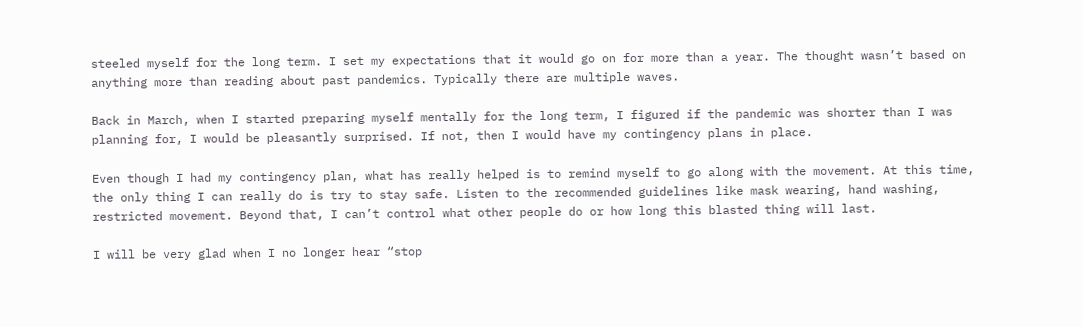steeled myself for the long term. I set my expectations that it would go on for more than a year. The thought wasn’t based on anything more than reading about past pandemics. Typically there are multiple waves.

Back in March, when I started preparing myself mentally for the long term, I figured if the pandemic was shorter than I was planning for, I would be pleasantly surprised. If not, then I would have my contingency plans in place.

Even though I had my contingency plan, what has really helped is to remind myself to go along with the movement. At this time, the only thing I can really do is try to stay safe. Listen to the recommended guidelines like mask wearing, hand washing, restricted movement. Beyond that, I can’t control what other people do or how long this blasted thing will last.

I will be very glad when I no longer hear “stop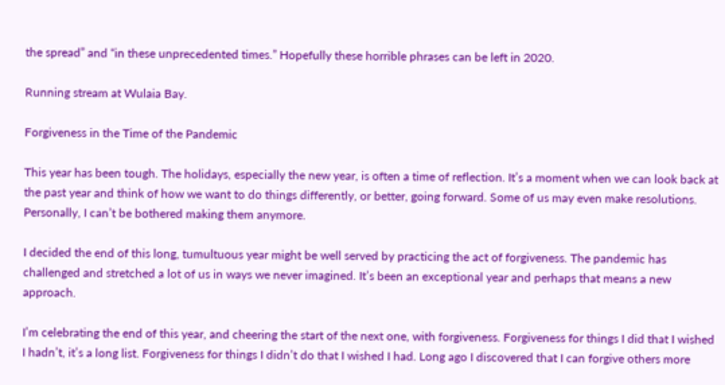the spread” and “in these unprecedented times.” Hopefully these horrible phrases can be left in 2020.

Running stream at Wulaia Bay.

Forgiveness in the Time of the Pandemic

This year has been tough. The holidays, especially the new year, is often a time of reflection. It’s a moment when we can look back at the past year and think of how we want to do things differently, or better, going forward. Some of us may even make resolutions. Personally, I can’t be bothered making them anymore.

I decided the end of this long, tumultuous year might be well served by practicing the act of forgiveness. The pandemic has challenged and stretched a lot of us in ways we never imagined. It’s been an exceptional year and perhaps that means a new approach.

I’m celebrating the end of this year, and cheering the start of the next one, with forgiveness. Forgiveness for things I did that I wished I hadn’t, it’s a long list. Forgiveness for things I didn’t do that I wished I had. Long ago I discovered that I can forgive others more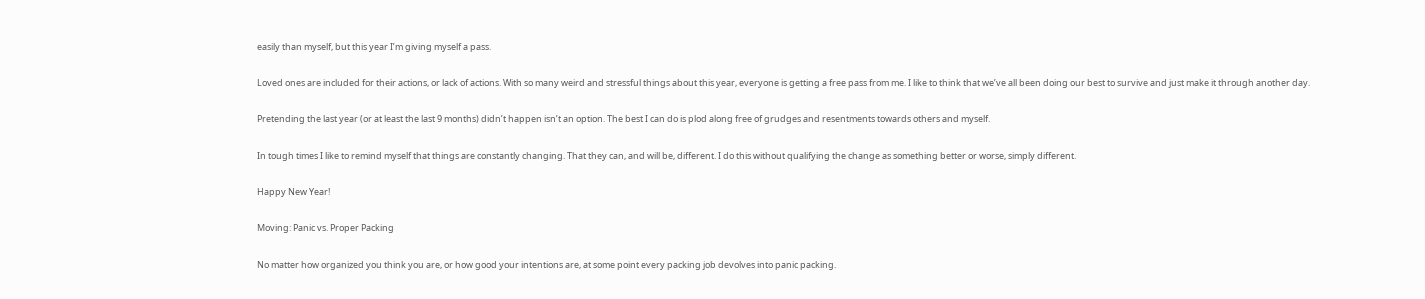easily than myself, but this year I’m giving myself a pass.

Loved ones are included for their actions, or lack of actions. With so many weird and stressful things about this year, everyone is getting a free pass from me. I like to think that we’ve all been doing our best to survive and just make it through another day.

Pretending the last year (or at least the last 9 months) didn’t happen isn’t an option. The best I can do is plod along free of grudges and resentments towards others and myself.

In tough times I like to remind myself that things are constantly changing. That they can, and will be, different. I do this without qualifying the change as something better or worse, simply different.

Happy New Year!

Moving: Panic vs. Proper Packing

No matter how organized you think you are, or how good your intentions are, at some point every packing job devolves into panic packing.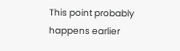This point probably happens earlier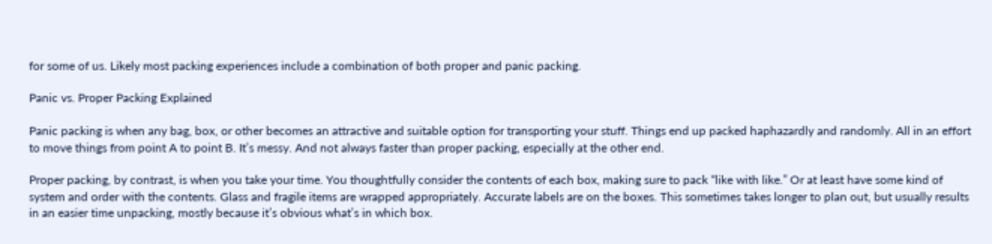for some of us. Likely most packing experiences include a combination of both proper and panic packing.

Panic vs. Proper Packing Explained

Panic packing is when any bag, box, or other becomes an attractive and suitable option for transporting your stuff. Things end up packed haphazardly and randomly. All in an effort to move things from point A to point B. It’s messy. And not always faster than proper packing, especially at the other end.

Proper packing, by contrast, is when you take your time. You thoughtfully consider the contents of each box, making sure to pack “like with like.” Or at least have some kind of system and order with the contents. Glass and fragile items are wrapped appropriately. Accurate labels are on the boxes. This sometimes takes longer to plan out, but usually results in an easier time unpacking, mostly because it’s obvious what’s in which box.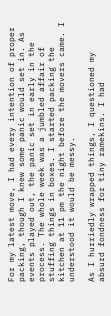For my latest move, I had every intention of proper packing, though I knew some panic would set in. As events played out, the panic set in early in the process. The whole week was a jumbled affair of stuffing things in boxes. I started packing the kitchen at 11 pm the night before the movers came. I understood it would be messy.

As I hurriedly wrapped things, I questioned my absurd fondness for tiny ramekins. I had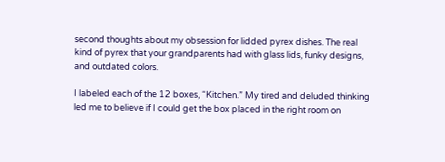second thoughts about my obsession for lidded pyrex dishes. The real kind of pyrex that your grandparents had with glass lids, funky designs, and outdated colors.

I labeled each of the 12 boxes, “Kitchen.” My tired and deluded thinking led me to believe if I could get the box placed in the right room on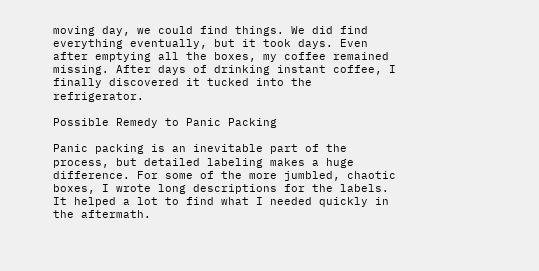moving day, we could find things. We did find everything eventually, but it took days. Even after emptying all the boxes, my coffee remained missing. After days of drinking instant coffee, I finally discovered it tucked into the refrigerator.

Possible Remedy to Panic Packing

Panic packing is an inevitable part of the process, but detailed labeling makes a huge difference. For some of the more jumbled, chaotic boxes, I wrote long descriptions for the labels. It helped a lot to find what I needed quickly in the aftermath.